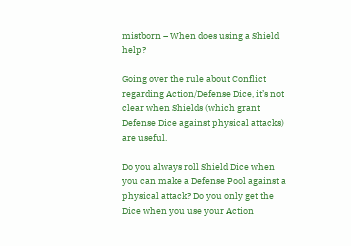mistborn – When does using a Shield help?

Going over the rule about Conflict regarding Action/Defense Dice, it’s not clear when Shields (which grant Defense Dice against physical attacks) are useful.

Do you always roll Shield Dice when you can make a Defense Pool against a physical attack? Do you only get the Dice when you use your Action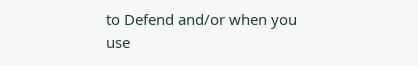to Defend and/or when you use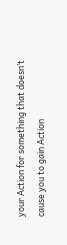your Action for something that doesn’t cause you to gain Action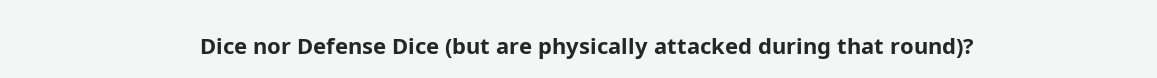Dice nor Defense Dice (but are physically attacked during that round)?